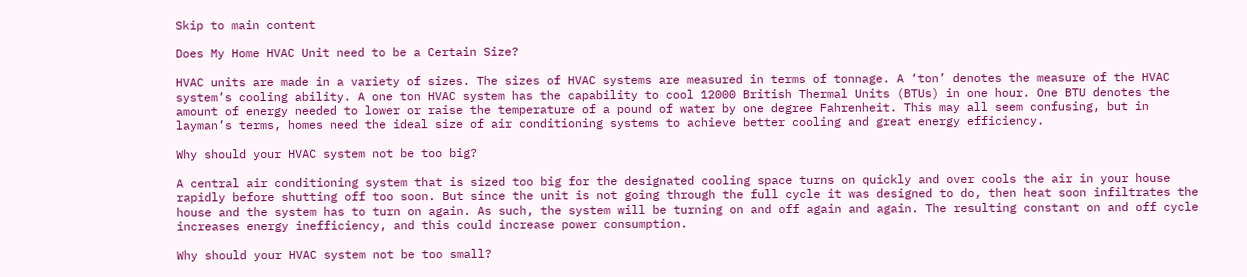Skip to main content

Does My Home HVAC Unit need to be a Certain Size?

HVAC units are made in a variety of sizes. The sizes of HVAC systems are measured in terms of tonnage. A ‘ton’ denotes the measure of the HVAC system’s cooling ability. A one ton HVAC system has the capability to cool 12000 British Thermal Units (BTUs) in one hour. One BTU denotes the amount of energy needed to lower or raise the temperature of a pound of water by one degree Fahrenheit. This may all seem confusing, but in layman’s terms, homes need the ideal size of air conditioning systems to achieve better cooling and great energy efficiency.

Why should your HVAC system not be too big?

A central air conditioning system that is sized too big for the designated cooling space turns on quickly and over cools the air in your house rapidly before shutting off too soon. But since the unit is not going through the full cycle it was designed to do, then heat soon infiltrates the house and the system has to turn on again. As such, the system will be turning on and off again and again. The resulting constant on and off cycle increases energy inefficiency, and this could increase power consumption.

Why should your HVAC system not be too small?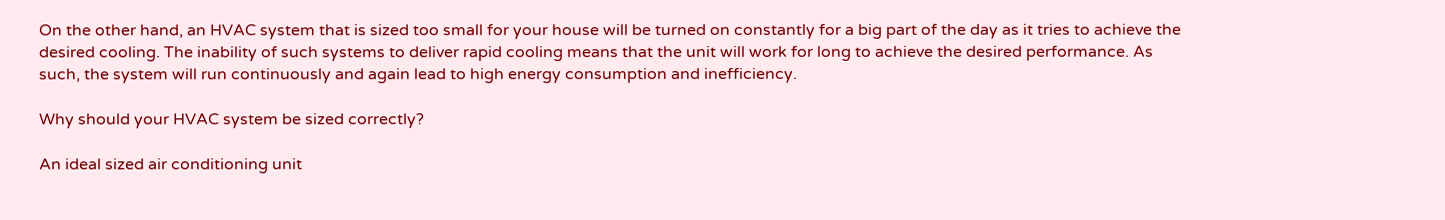On the other hand, an HVAC system that is sized too small for your house will be turned on constantly for a big part of the day as it tries to achieve the desired cooling. The inability of such systems to deliver rapid cooling means that the unit will work for long to achieve the desired performance. As such, the system will run continuously and again lead to high energy consumption and inefficiency.

Why should your HVAC system be sized correctly?

An ideal sized air conditioning unit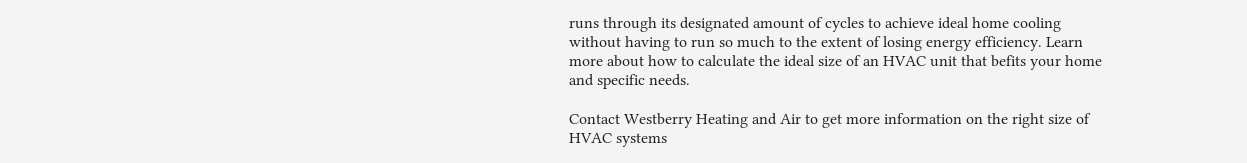runs through its designated amount of cycles to achieve ideal home cooling without having to run so much to the extent of losing energy efficiency. Learn more about how to calculate the ideal size of an HVAC unit that befits your home and specific needs.

Contact Westberry Heating and Air to get more information on the right size of HVAC systems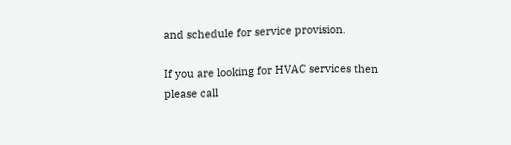and schedule for service provision.

If you are looking for HVAC services then please call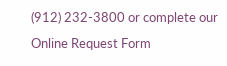(912) 232-3800 or complete our Online Request Form